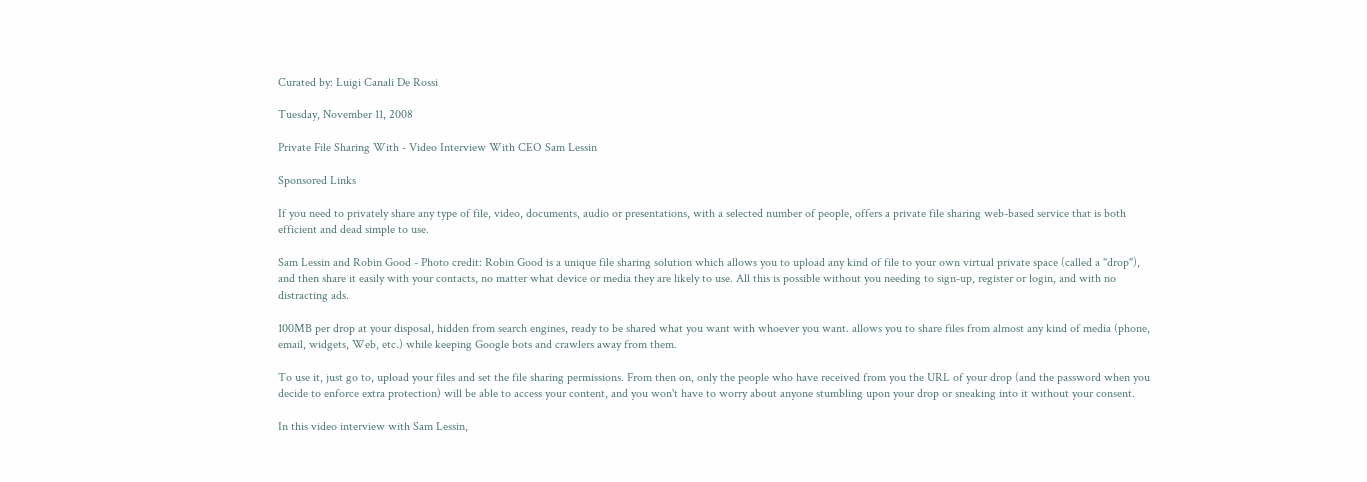Curated by: Luigi Canali De Rossi

Tuesday, November 11, 2008

Private File Sharing With - Video Interview With CEO Sam Lessin

Sponsored Links

If you need to privately share any type of file, video, documents, audio or presentations, with a selected number of people, offers a private file sharing web-based service that is both efficient and dead simple to use.

Sam Lessin and Robin Good - Photo credit: Robin Good is a unique file sharing solution which allows you to upload any kind of file to your own virtual private space (called a "drop"), and then share it easily with your contacts, no matter what device or media they are likely to use. All this is possible without you needing to sign-up, register or login, and with no distracting ads.

100MB per drop at your disposal, hidden from search engines, ready to be shared what you want with whoever you want. allows you to share files from almost any kind of media (phone, email, widgets, Web, etc.) while keeping Google bots and crawlers away from them.

To use it, just go to, upload your files and set the file sharing permissions. From then on, only the people who have received from you the URL of your drop (and the password when you decide to enforce extra protection) will be able to access your content, and you won't have to worry about anyone stumbling upon your drop or sneaking into it without your consent.

In this video interview with Sam Lessin,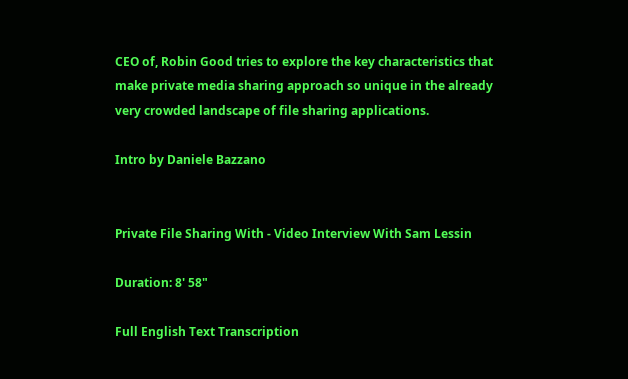CEO of, Robin Good tries to explore the key characteristics that make private media sharing approach so unique in the already very crowded landscape of file sharing applications.

Intro by Daniele Bazzano


Private File Sharing With - Video Interview With Sam Lessin

Duration: 8' 58"

Full English Text Transcription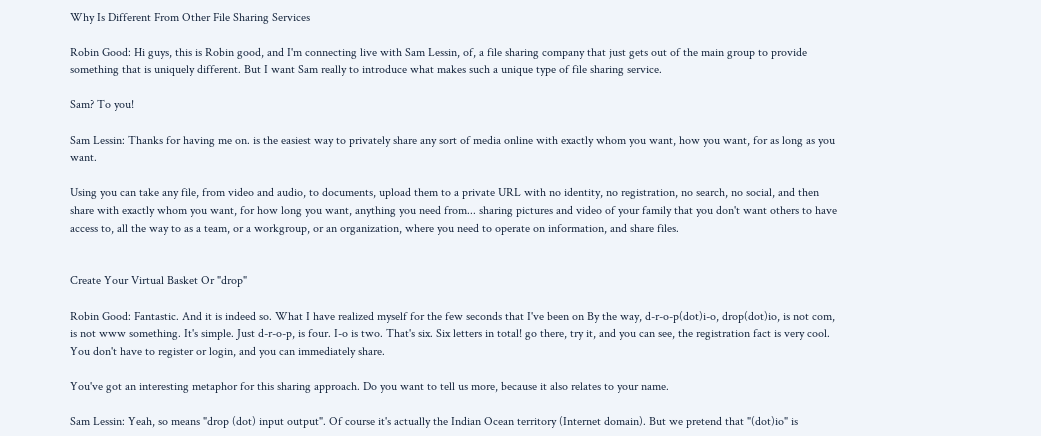Why Is Different From Other File Sharing Services

Robin Good: Hi guys, this is Robin good, and I'm connecting live with Sam Lessin, of, a file sharing company that just gets out of the main group to provide something that is uniquely different. But I want Sam really to introduce what makes such a unique type of file sharing service.

Sam? To you!

Sam Lessin: Thanks for having me on. is the easiest way to privately share any sort of media online with exactly whom you want, how you want, for as long as you want.

Using you can take any file, from video and audio, to documents, upload them to a private URL with no identity, no registration, no search, no social, and then share with exactly whom you want, for how long you want, anything you need from... sharing pictures and video of your family that you don't want others to have access to, all the way to as a team, or a workgroup, or an organization, where you need to operate on information, and share files.


Create Your Virtual Basket Or "drop"

Robin Good: Fantastic. And it is indeed so. What I have realized myself for the few seconds that I've been on By the way, d-r-o-p(dot)i-o, drop(dot)io, is not com, is not www something. It's simple. Just d-r-o-p, is four. I-o is two. That's six. Six letters in total! go there, try it, and you can see, the registration fact is very cool. You don't have to register or login, and you can immediately share.

You've got an interesting metaphor for this sharing approach. Do you want to tell us more, because it also relates to your name.

Sam Lessin: Yeah, so means "drop (dot) input output". Of course it's actually the Indian Ocean territory (Internet domain). But we pretend that "(dot)io" is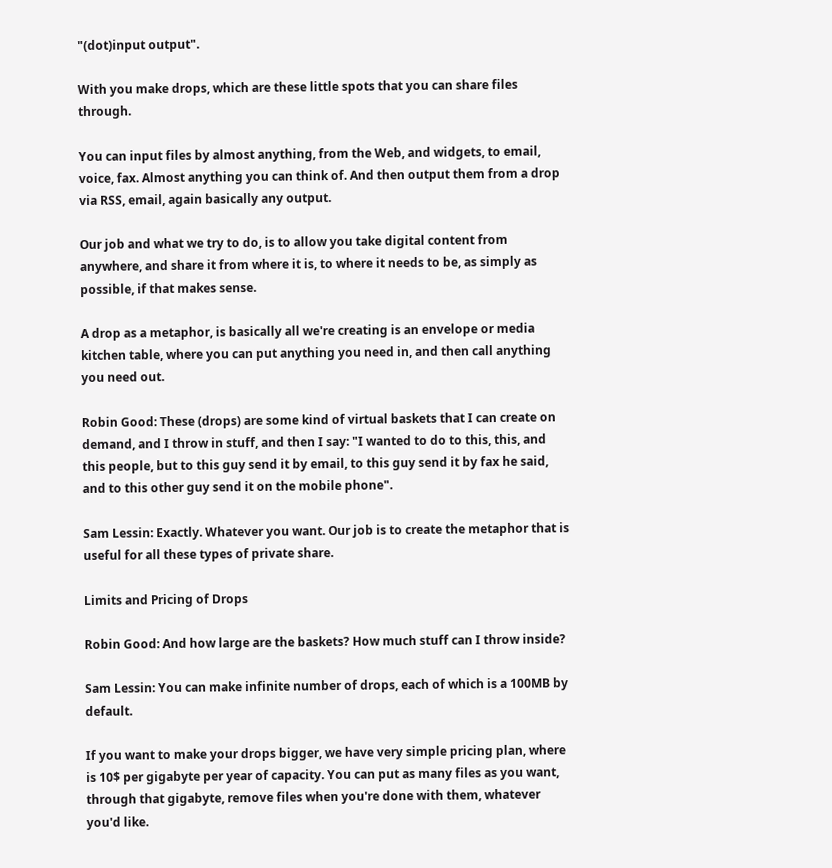"(dot)input output".

With you make drops, which are these little spots that you can share files through.

You can input files by almost anything, from the Web, and widgets, to email, voice, fax. Almost anything you can think of. And then output them from a drop via RSS, email, again basically any output.

Our job and what we try to do, is to allow you take digital content from anywhere, and share it from where it is, to where it needs to be, as simply as possible, if that makes sense.

A drop as a metaphor, is basically all we're creating is an envelope or media kitchen table, where you can put anything you need in, and then call anything you need out.

Robin Good: These (drops) are some kind of virtual baskets that I can create on demand, and I throw in stuff, and then I say: "I wanted to do to this, this, and this people, but to this guy send it by email, to this guy send it by fax he said, and to this other guy send it on the mobile phone".

Sam Lessin: Exactly. Whatever you want. Our job is to create the metaphor that is useful for all these types of private share.

Limits and Pricing of Drops

Robin Good: And how large are the baskets? How much stuff can I throw inside?

Sam Lessin: You can make infinite number of drops, each of which is a 100MB by default.

If you want to make your drops bigger, we have very simple pricing plan, where is 10$ per gigabyte per year of capacity. You can put as many files as you want, through that gigabyte, remove files when you're done with them, whatever you'd like.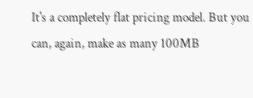It's a completely flat pricing model. But you can, again, make as many 100MB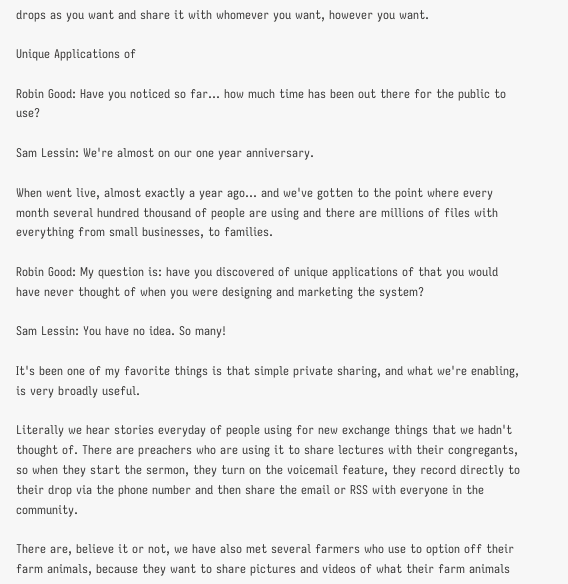drops as you want and share it with whomever you want, however you want.

Unique Applications of

Robin Good: Have you noticed so far... how much time has been out there for the public to use?

Sam Lessin: We're almost on our one year anniversary.

When went live, almost exactly a year ago... and we've gotten to the point where every month several hundred thousand of people are using and there are millions of files with everything from small businesses, to families.

Robin Good: My question is: have you discovered of unique applications of that you would have never thought of when you were designing and marketing the system?

Sam Lessin: You have no idea. So many!

It's been one of my favorite things is that simple private sharing, and what we're enabling, is very broadly useful.

Literally we hear stories everyday of people using for new exchange things that we hadn't thought of. There are preachers who are using it to share lectures with their congregants, so when they start the sermon, they turn on the voicemail feature, they record directly to their drop via the phone number and then share the email or RSS with everyone in the community.

There are, believe it or not, we have also met several farmers who use to option off their farm animals, because they want to share pictures and videos of what their farm animals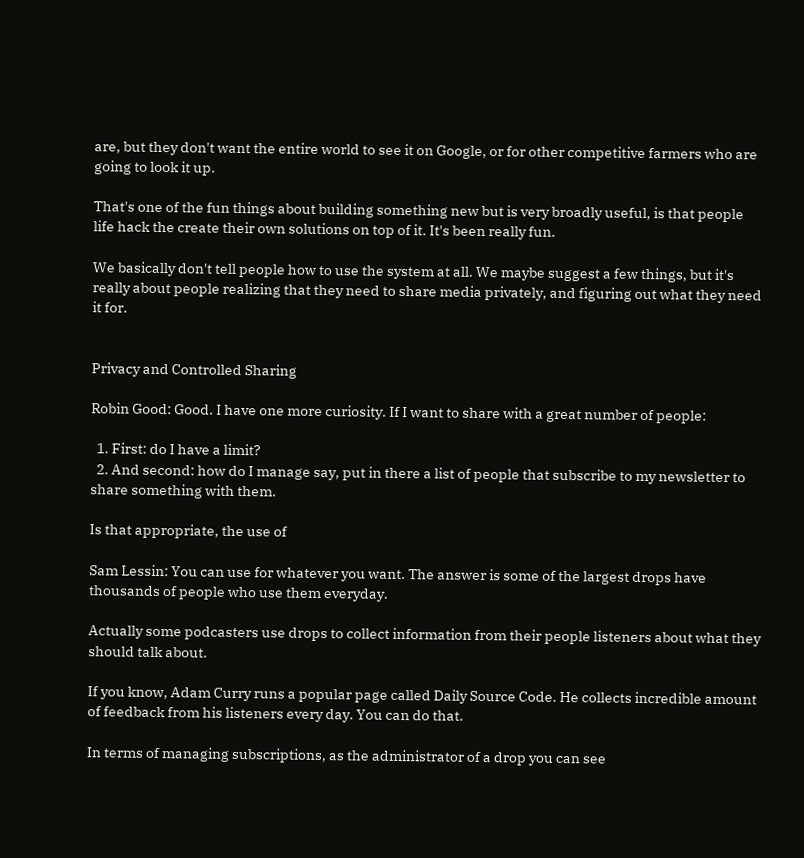are, but they don't want the entire world to see it on Google, or for other competitive farmers who are going to look it up.

That's one of the fun things about building something new but is very broadly useful, is that people life hack the create their own solutions on top of it. It's been really fun.

We basically don't tell people how to use the system at all. We maybe suggest a few things, but it's really about people realizing that they need to share media privately, and figuring out what they need it for.


Privacy and Controlled Sharing

Robin Good: Good. I have one more curiosity. If I want to share with a great number of people:

  1. First: do I have a limit?
  2. And second: how do I manage say, put in there a list of people that subscribe to my newsletter to share something with them.

Is that appropriate, the use of

Sam Lessin: You can use for whatever you want. The answer is some of the largest drops have thousands of people who use them everyday.

Actually some podcasters use drops to collect information from their people listeners about what they should talk about.

If you know, Adam Curry runs a popular page called Daily Source Code. He collects incredible amount of feedback from his listeners every day. You can do that.

In terms of managing subscriptions, as the administrator of a drop you can see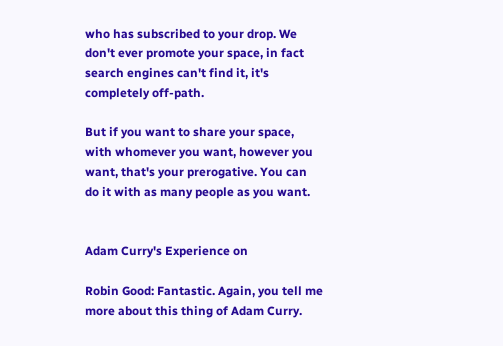who has subscribed to your drop. We don't ever promote your space, in fact search engines can't find it, it's completely off-path.

But if you want to share your space, with whomever you want, however you want, that's your prerogative. You can do it with as many people as you want.


Adam Curry's Experience on

Robin Good: Fantastic. Again, you tell me more about this thing of Adam Curry.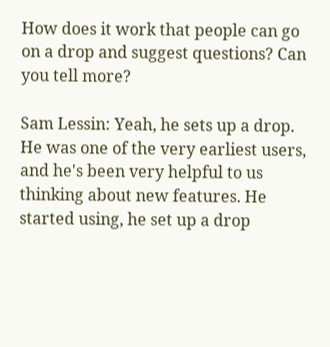How does it work that people can go on a drop and suggest questions? Can you tell more?

Sam Lessin: Yeah, he sets up a drop. He was one of the very earliest users, and he's been very helpful to us thinking about new features. He started using, he set up a drop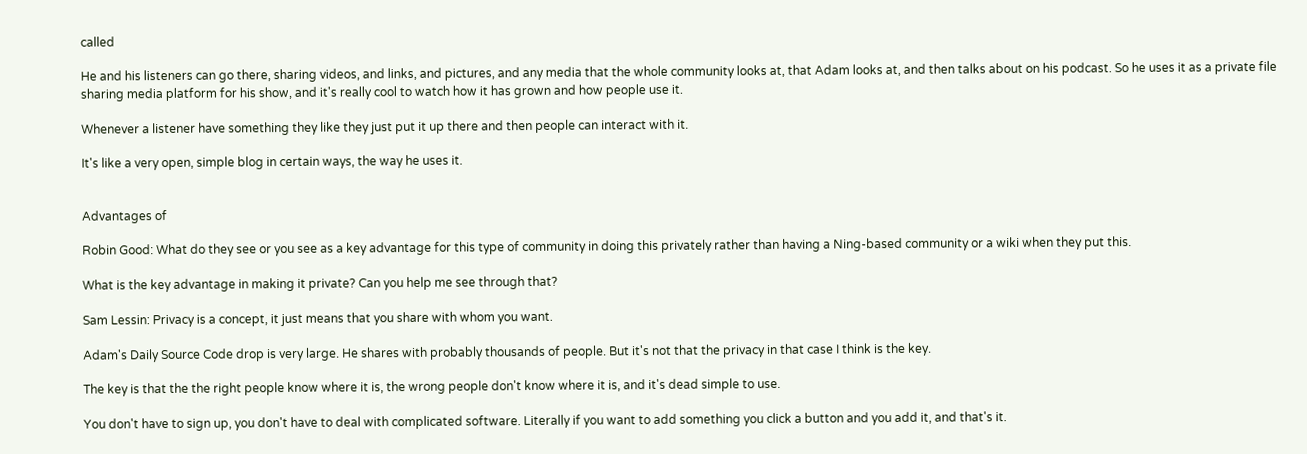called

He and his listeners can go there, sharing videos, and links, and pictures, and any media that the whole community looks at, that Adam looks at, and then talks about on his podcast. So he uses it as a private file sharing media platform for his show, and it's really cool to watch how it has grown and how people use it.

Whenever a listener have something they like they just put it up there and then people can interact with it.

It's like a very open, simple blog in certain ways, the way he uses it.


Advantages of

Robin Good: What do they see or you see as a key advantage for this type of community in doing this privately rather than having a Ning-based community or a wiki when they put this.

What is the key advantage in making it private? Can you help me see through that?

Sam Lessin: Privacy is a concept, it just means that you share with whom you want.

Adam's Daily Source Code drop is very large. He shares with probably thousands of people. But it's not that the privacy in that case I think is the key.

The key is that the the right people know where it is, the wrong people don't know where it is, and it's dead simple to use.

You don't have to sign up, you don't have to deal with complicated software. Literally if you want to add something you click a button and you add it, and that's it.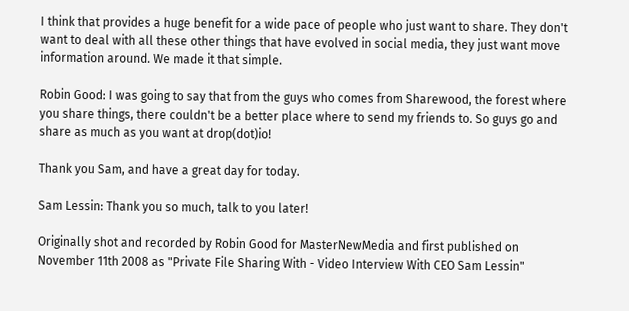I think that provides a huge benefit for a wide pace of people who just want to share. They don't want to deal with all these other things that have evolved in social media, they just want move information around. We made it that simple.

Robin Good: I was going to say that from the guys who comes from Sharewood, the forest where you share things, there couldn't be a better place where to send my friends to. So guys go and share as much as you want at drop(dot)io!

Thank you Sam, and have a great day for today.

Sam Lessin: Thank you so much, talk to you later!

Originally shot and recorded by Robin Good for MasterNewMedia and first published on November 11th 2008 as "Private File Sharing With - Video Interview With CEO Sam Lessin"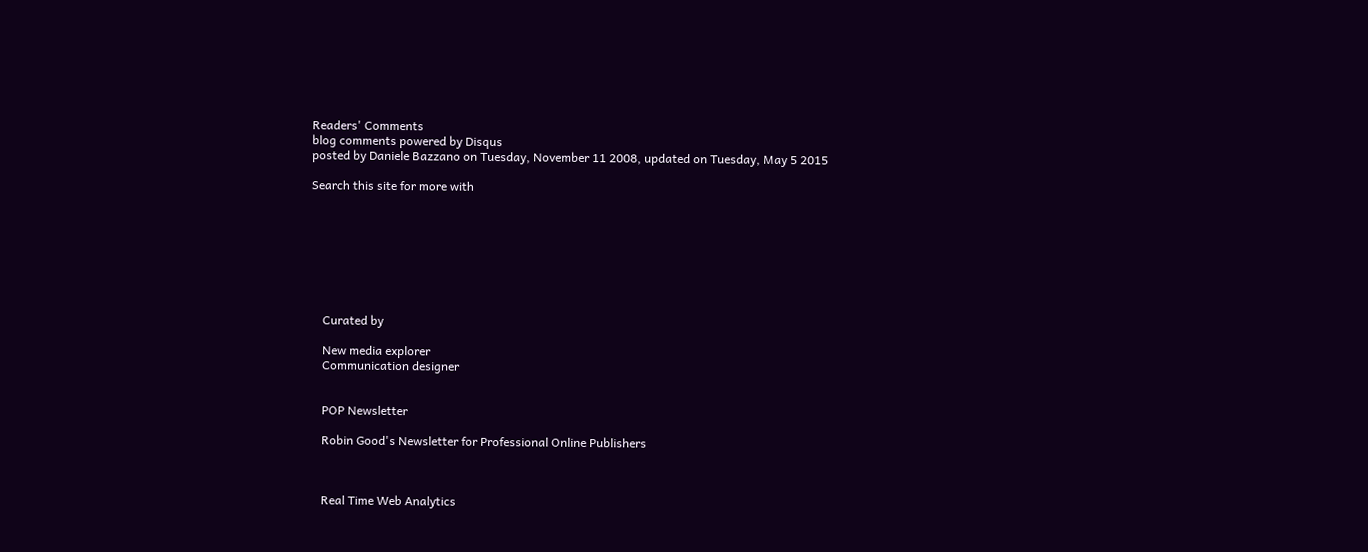Readers' Comments
blog comments powered by Disqus
posted by Daniele Bazzano on Tuesday, November 11 2008, updated on Tuesday, May 5 2015

Search this site for more with








    Curated by

    New media explorer
    Communication designer


    POP Newsletter

    Robin Good's Newsletter for Professional Online Publishers



    Real Time Web Analytics